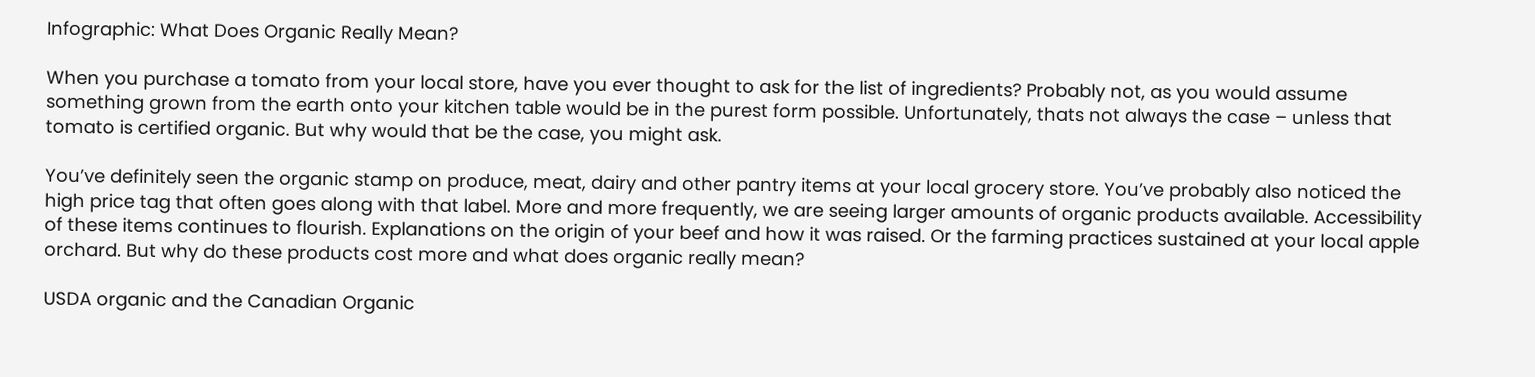Infographic: What Does Organic Really Mean?

When you purchase a tomato from your local store, have you ever thought to ask for the list of ingredients? Probably not, as you would assume something grown from the earth onto your kitchen table would be in the purest form possible. Unfortunately, thats not always the case – unless that tomato is certified organic. But why would that be the case, you might ask.

You’ve definitely seen the organic stamp on produce, meat, dairy and other pantry items at your local grocery store. You’ve probably also noticed the high price tag that often goes along with that label. More and more frequently, we are seeing larger amounts of organic products available. Accessibility of these items continues to flourish. Explanations on the origin of your beef and how it was raised. Or the farming practices sustained at your local apple orchard. But why do these products cost more and what does organic really mean?

USDA organic and the Canadian Organic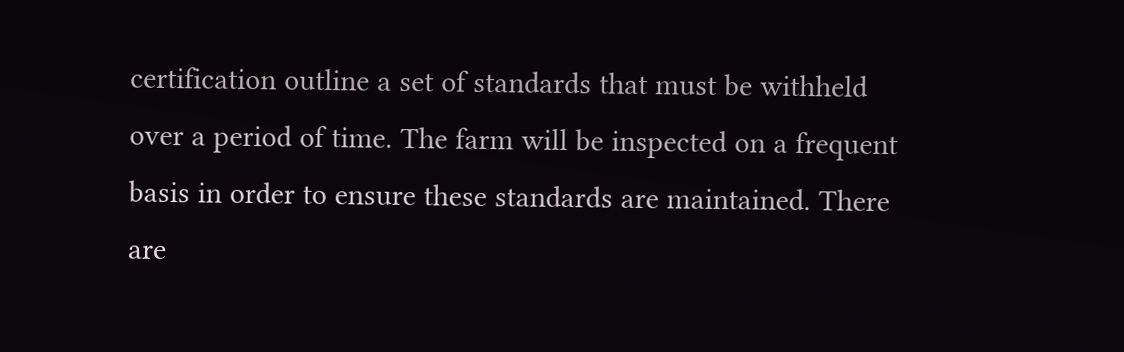certification outline a set of standards that must be withheld over a period of time. The farm will be inspected on a frequent basis in order to ensure these standards are maintained. There are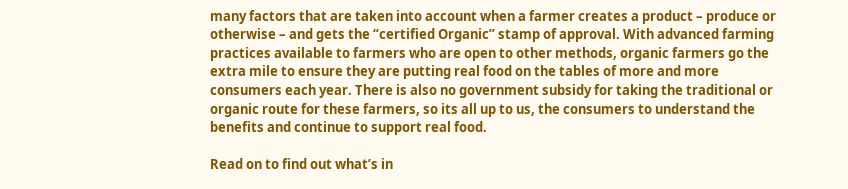many factors that are taken into account when a farmer creates a product – produce or otherwise – and gets the “certified Organic” stamp of approval. With advanced farming practices available to farmers who are open to other methods, organic farmers go the extra mile to ensure they are putting real food on the tables of more and more consumers each year. There is also no government subsidy for taking the traditional or organic route for these farmers, so its all up to us, the consumers to understand the benefits and continue to support real food.

Read on to find out what’s in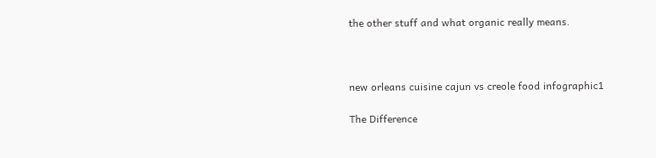the other stuff and what organic really means.



new orleans cuisine cajun vs creole food infographic1

The Difference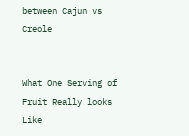between Cajun vs Creole


What One Serving of Fruit Really looks Like